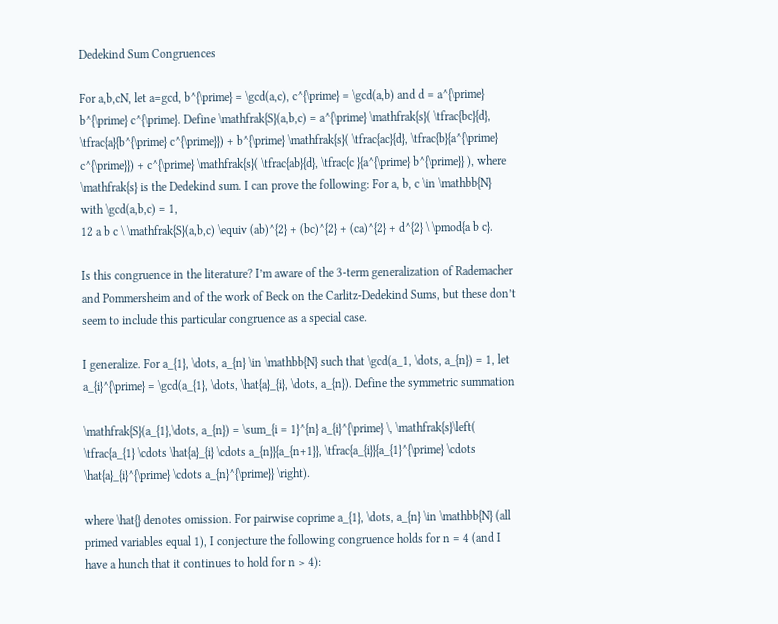Dedekind Sum Congruences

For a,b,cN, let a=gcd, b^{\prime} = \gcd(a,c), c^{\prime} = \gcd(a,b) and d = a^{\prime} b^{\prime} c^{\prime}. Define \mathfrak{S}(a,b,c) = a^{\prime} \mathfrak{s}( \tfrac{bc}{d}, \tfrac{a}{b^{\prime} c^{\prime}}) + b^{\prime} \mathfrak{s}( \tfrac{ac}{d}, \tfrac{b}{a^{\prime} c^{\prime}}) + c^{\prime} \mathfrak{s}( \tfrac{ab}{d}, \tfrac{c }{a^{\prime} b^{\prime}} ), where \mathfrak{s} is the Dedekind sum. I can prove the following: For a, b, c \in \mathbb{N} with \gcd(a,b,c) = 1,
12 a b c \ \mathfrak{S}(a,b,c) \equiv (ab)^{2} + (bc)^{2} + (ca)^{2} + d^{2} \ \pmod{a b c}.

Is this congruence in the literature? I’m aware of the 3-term generalization of Rademacher and Pommersheim and of the work of Beck on the Carlitz-Dedekind Sums, but these don’t seem to include this particular congruence as a special case.

I generalize. For a_{1}, \dots, a_{n} \in \mathbb{N} such that \gcd(a_1, \dots, a_{n}) = 1, let a_{i}^{\prime} = \gcd(a_{1}, \dots, \hat{a}_{i}, \dots, a_{n}). Define the symmetric summation

\mathfrak{S}(a_{1},\dots, a_{n}) = \sum_{i = 1}^{n} a_{i}^{\prime} \, \mathfrak{s}\left( \tfrac{a_{1} \cdots \hat{a}_{i} \cdots a_{n}}{a_{n+1}}, \tfrac{a_{i}}{a_{1}^{\prime} \cdots \hat{a}_{i}^{\prime} \cdots a_{n}^{\prime}} \right).

where \hat{} denotes omission. For pairwise coprime a_{1}, \dots, a_{n} \in \mathbb{N} (all primed variables equal 1), I conjecture the following congruence holds for n = 4 (and I have a hunch that it continues to hold for n > 4):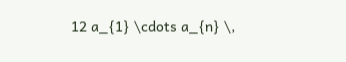12 a_{1} \cdots a_{n} \,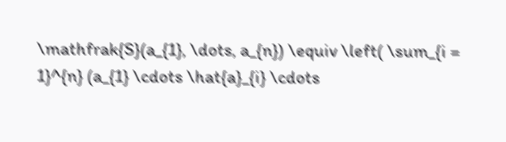\mathfrak{S}(a_{1}, \dots, a_{n}) \equiv \left( \sum_{i = 1}^{n} (a_{1} \cdots \hat{a}_{i} \cdots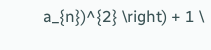a_{n})^{2} \right) + 1 \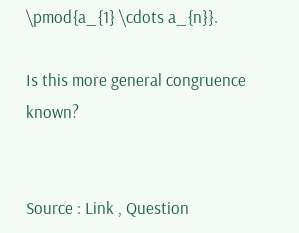\pmod{a_{1} \cdots a_{n}}.

Is this more general congruence known?


Source : Link , Question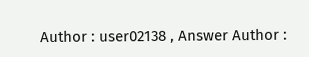Author : user02138 , Answer Author :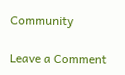Community

Leave a Comment